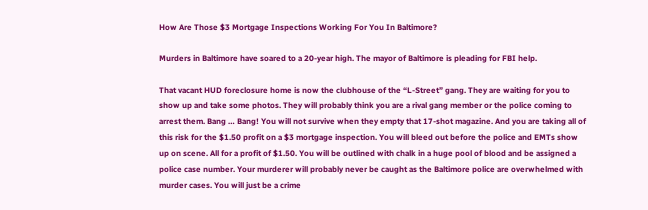How Are Those $3 Mortgage Inspections Working For You In Baltimore?

Murders in Baltimore have soared to a 20-year high. The mayor of Baltimore is pleading for FBI help.

That vacant HUD foreclosure home is now the clubhouse of the “L-Street” gang. They are waiting for you to show up and take some photos. They will probably think you are a rival gang member or the police coming to arrest them. Bang … Bang! You will not survive when they empty that 17-shot magazine. And you are taking all of this risk for the $1.50 profit on a $3 mortgage inspection. You will bleed out before the police and EMTs show up on scene. All for a profit of $1.50. You will be outlined with chalk in a huge pool of blood and be assigned a police case number. Your murderer will probably never be caught as the Baltimore police are overwhelmed with murder cases. You will just be a crime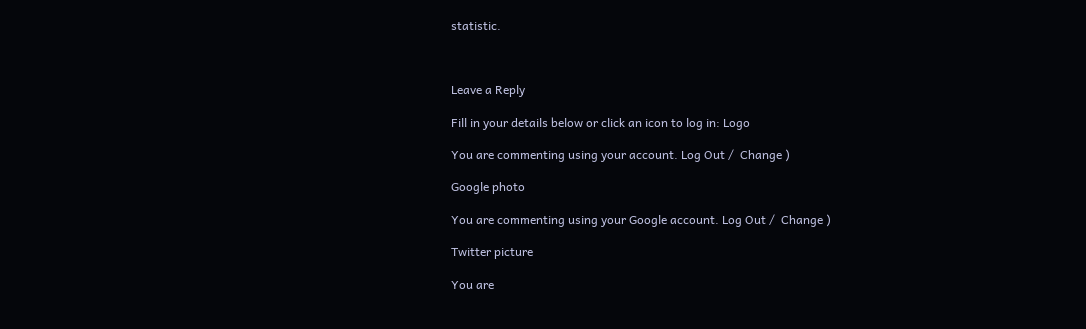statistic.



Leave a Reply

Fill in your details below or click an icon to log in: Logo

You are commenting using your account. Log Out /  Change )

Google photo

You are commenting using your Google account. Log Out /  Change )

Twitter picture

You are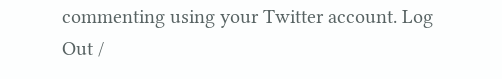commenting using your Twitter account. Log Out /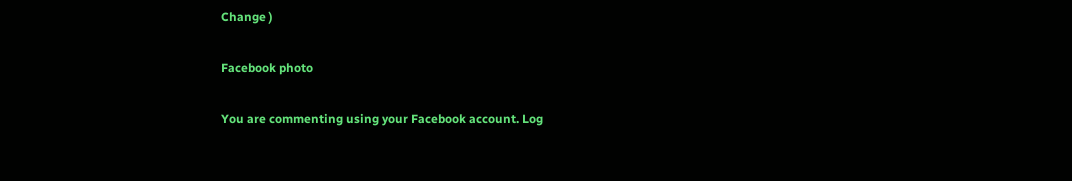Change )

Facebook photo

You are commenting using your Facebook account. Log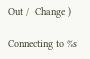Out /  Change )

Connecting to %s